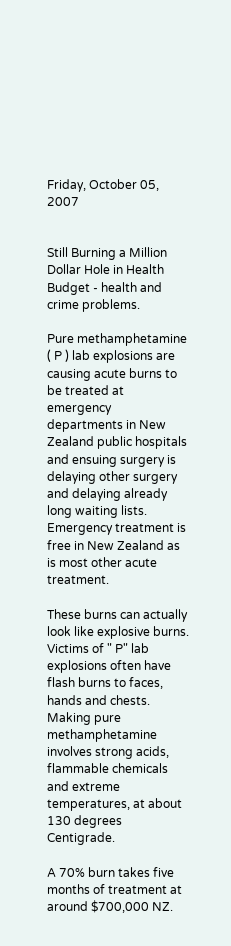Friday, October 05, 2007


Still Burning a Million Dollar Hole in Health Budget - health and crime problems.

Pure methamphetamine ( P ) lab explosions are causing acute burns to be treated at emergency departments in New Zealand public hospitals and ensuing surgery is delaying other surgery and delaying already long waiting lists. Emergency treatment is free in New Zealand as is most other acute treatment.

These burns can actually look like explosive burns. Victims of " P" lab explosions often have flash burns to faces, hands and chests. Making pure methamphetamine involves strong acids, flammable chemicals and extreme temperatures, at about 130 degrees Centigrade.

A 70% burn takes five months of treatment at around $700,000 NZ.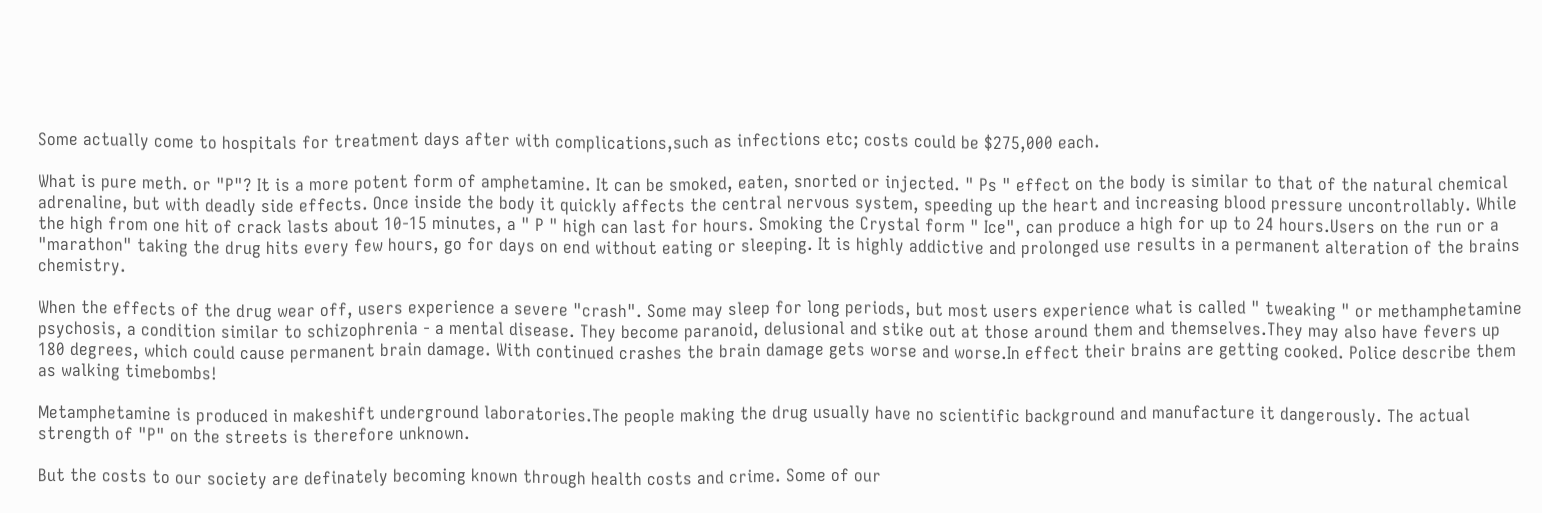Some actually come to hospitals for treatment days after with complications,such as infections etc; costs could be $275,000 each.

What is pure meth. or "P"? It is a more potent form of amphetamine. It can be smoked, eaten, snorted or injected. " Ps " effect on the body is similar to that of the natural chemical adrenaline, but with deadly side effects. Once inside the body it quickly affects the central nervous system, speeding up the heart and increasing blood pressure uncontrollably. While the high from one hit of crack lasts about 10-15 minutes, a " P " high can last for hours. Smoking the Crystal form " Ice", can produce a high for up to 24 hours.Users on the run or a "marathon" taking the drug hits every few hours, go for days on end without eating or sleeping. It is highly addictive and prolonged use results in a permanent alteration of the brains chemistry.

When the effects of the drug wear off, users experience a severe "crash". Some may sleep for long periods, but most users experience what is called " tweaking " or methamphetamine psychosis, a condition similar to schizophrenia - a mental disease. They become paranoid, delusional and stike out at those around them and themselves.They may also have fevers up 180 degrees, which could cause permanent brain damage. With continued crashes the brain damage gets worse and worse.In effect their brains are getting cooked. Police describe them as walking timebombs!

Metamphetamine is produced in makeshift underground laboratories.The people making the drug usually have no scientific background and manufacture it dangerously. The actual strength of "P" on the streets is therefore unknown.

But the costs to our society are definately becoming known through health costs and crime. Some of our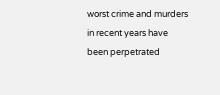worst crime and murders in recent years have been perpetrated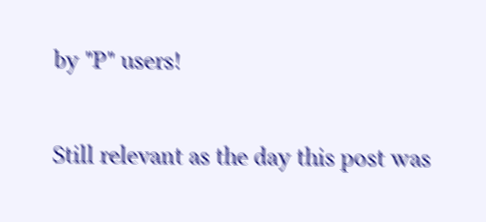by "P" users!

Still relevant as the day this post was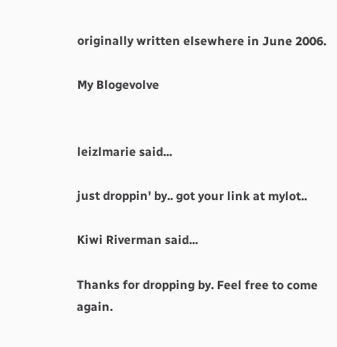originally written elsewhere in June 2006.

My Blogevolve


leizlmarie said...

just droppin' by.. got your link at mylot..

Kiwi Riverman said...

Thanks for dropping by. Feel free to come again.